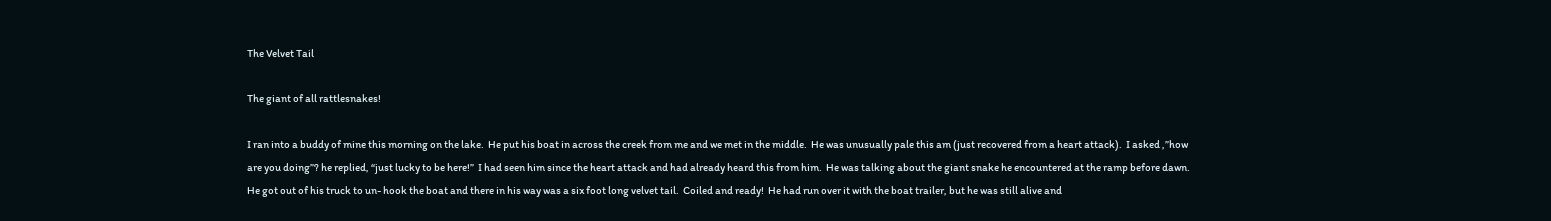The Velvet Tail

The giant of all rattlesnakes!

I ran into a buddy of mine this morning on the lake.  He put his boat in across the creek from me and we met in the middle.  He was unusually pale this am (just recovered from a heart attack).  I asked ,”how are you doing”? he replied, “just lucky to be here!”  I had seen him since the heart attack and had already heard this from him.  He was talking about the giant snake he encountered at the ramp before dawn.  He got out of his truck to un- hook the boat and there in his way was a six foot long velvet tail.  Coiled and ready!  He had run over it with the boat trailer, but he was still alive and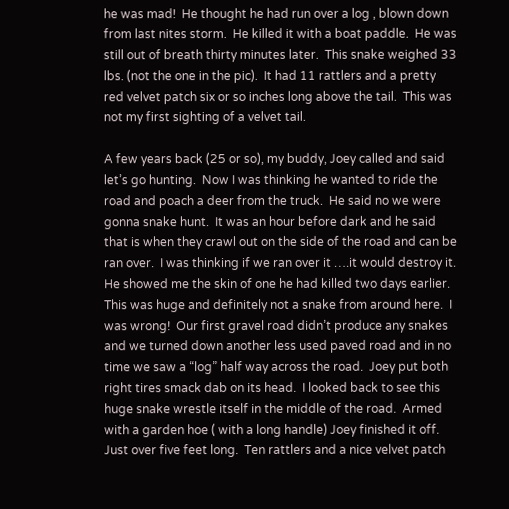he was mad!  He thought he had run over a log , blown down from last nites storm.  He killed it with a boat paddle.  He was still out of breath thirty minutes later.  This snake weighed 33 lbs. (not the one in the pic).  It had 11 rattlers and a pretty red velvet patch six or so inches long above the tail.  This was not my first sighting of a velvet tail.

A few years back (25 or so), my buddy, Joey called and said let’s go hunting.  Now I was thinking he wanted to ride the road and poach a deer from the truck.  He said no we were gonna snake hunt.  It was an hour before dark and he said that is when they crawl out on the side of the road and can be ran over.  I was thinking if we ran over it ….it would destroy it.  He showed me the skin of one he had killed two days earlier.  This was huge and definitely not a snake from around here.  I was wrong!  Our first gravel road didn’t produce any snakes and we turned down another less used paved road and in no time we saw a “log” half way across the road.  Joey put both right tires smack dab on its head.  I looked back to see this huge snake wrestle itself in the middle of the road.  Armed with a garden hoe ( with a long handle) Joey finished it off.  Just over five feet long.  Ten rattlers and a nice velvet patch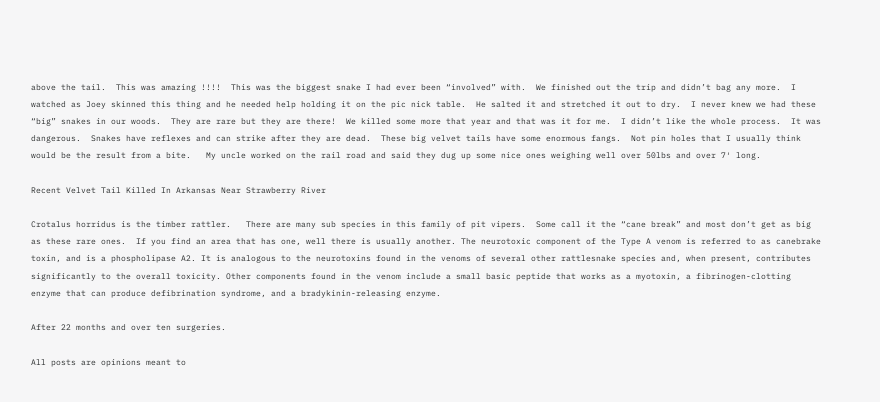above the tail.  This was amazing !!!!  This was the biggest snake I had ever been “involved” with.  We finished out the trip and didn’t bag any more.  I watched as Joey skinned this thing and he needed help holding it on the pic nick table.  He salted it and stretched it out to dry.  I never knew we had these “big” snakes in our woods.  They are rare but they are there!  We killed some more that year and that was it for me.  I didn’t like the whole process.  It was dangerous.  Snakes have reflexes and can strike after they are dead.  These big velvet tails have some enormous fangs.  Not pin holes that I usually think would be the result from a bite.   My uncle worked on the rail road and said they dug up some nice ones weighing well over 50lbs and over 7′ long.

Recent Velvet Tail Killed In Arkansas Near Strawberry River

Crotalus horridus is the timber rattler.   There are many sub species in this family of pit vipers.  Some call it the “cane break” and most don’t get as big as these rare ones.  If you find an area that has one, well there is usually another. The neurotoxic component of the Type A venom is referred to as canebrake toxin, and is a phospholipase A2. It is analogous to the neurotoxins found in the venoms of several other rattlesnake species and, when present, contributes significantly to the overall toxicity. Other components found in the venom include a small basic peptide that works as a myotoxin, a fibrinogen-clotting enzyme that can produce defibrination syndrome, and a bradykinin-releasing enzyme.

After 22 months and over ten surgeries.

All posts are opinions meant to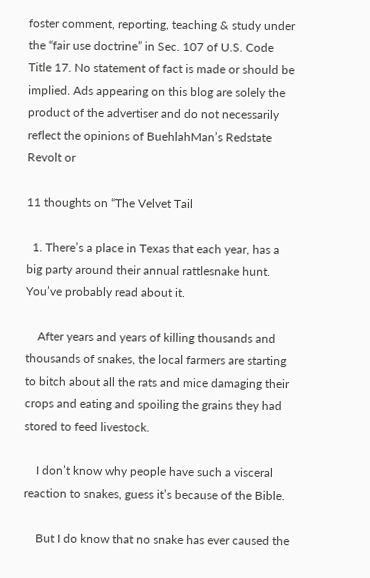foster comment, reporting, teaching & study under the “fair use doctrine” in Sec. 107 of U.S. Code Title 17. No statement of fact is made or should be implied. Ads appearing on this blog are solely the product of the advertiser and do not necessarily reflect the opinions of BuehlahMan’s Redstate Revolt or

11 thoughts on “The Velvet Tail

  1. There’s a place in Texas that each year, has a big party around their annual rattlesnake hunt. You’ve probably read about it.

    After years and years of killing thousands and thousands of snakes, the local farmers are starting to bitch about all the rats and mice damaging their crops and eating and spoiling the grains they had stored to feed livestock.

    I don’t know why people have such a visceral reaction to snakes, guess it’s because of the Bible.

    But I do know that no snake has ever caused the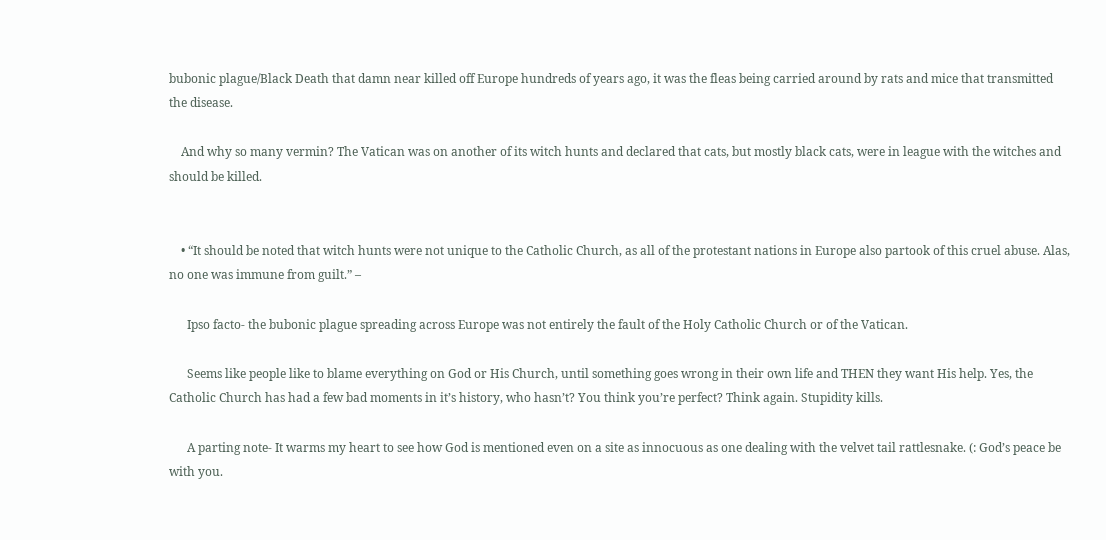bubonic plague/Black Death that damn near killed off Europe hundreds of years ago, it was the fleas being carried around by rats and mice that transmitted the disease.

    And why so many vermin? The Vatican was on another of its witch hunts and declared that cats, but mostly black cats, were in league with the witches and should be killed.


    • “It should be noted that witch hunts were not unique to the Catholic Church, as all of the protestant nations in Europe also partook of this cruel abuse. Alas, no one was immune from guilt.” –

      Ipso facto- the bubonic plague spreading across Europe was not entirely the fault of the Holy Catholic Church or of the Vatican.

      Seems like people like to blame everything on God or His Church, until something goes wrong in their own life and THEN they want His help. Yes, the Catholic Church has had a few bad moments in it’s history, who hasn’t? You think you’re perfect? Think again. Stupidity kills.

      A parting note- It warms my heart to see how God is mentioned even on a site as innocuous as one dealing with the velvet tail rattlesnake. (: God’s peace be with you.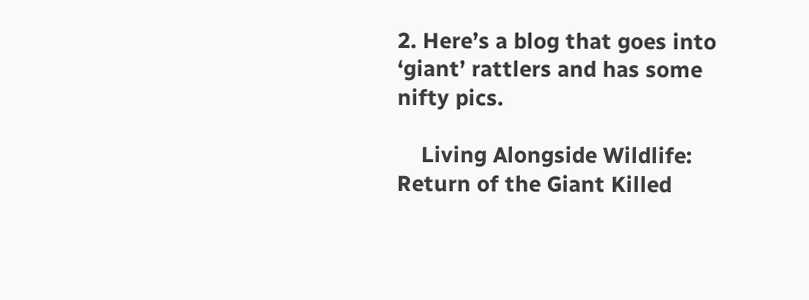2. Here’s a blog that goes into ‘giant’ rattlers and has some nifty pics.

    Living Alongside Wildlife: Return of the Giant Killed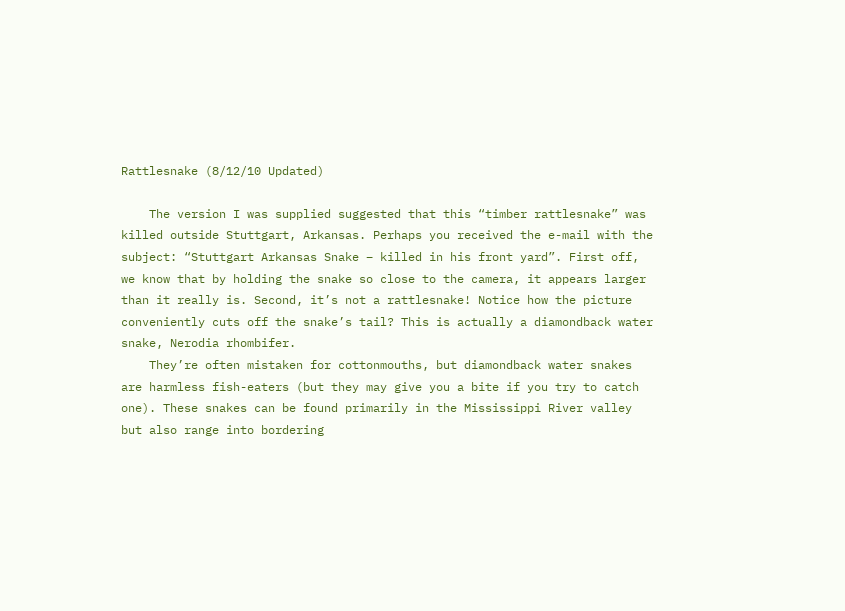Rattlesnake (8/12/10 Updated)

    The version I was supplied suggested that this “timber rattlesnake” was killed outside Stuttgart, Arkansas. Perhaps you received the e-mail with the subject: “Stuttgart Arkansas Snake – killed in his front yard”. First off, we know that by holding the snake so close to the camera, it appears larger than it really is. Second, it’s not a rattlesnake! Notice how the picture conveniently cuts off the snake’s tail? This is actually a diamondback water snake, Nerodia rhombifer.
    They’re often mistaken for cottonmouths, but diamondback water snakes are harmless fish-eaters (but they may give you a bite if you try to catch one). These snakes can be found primarily in the Mississippi River valley but also range into bordering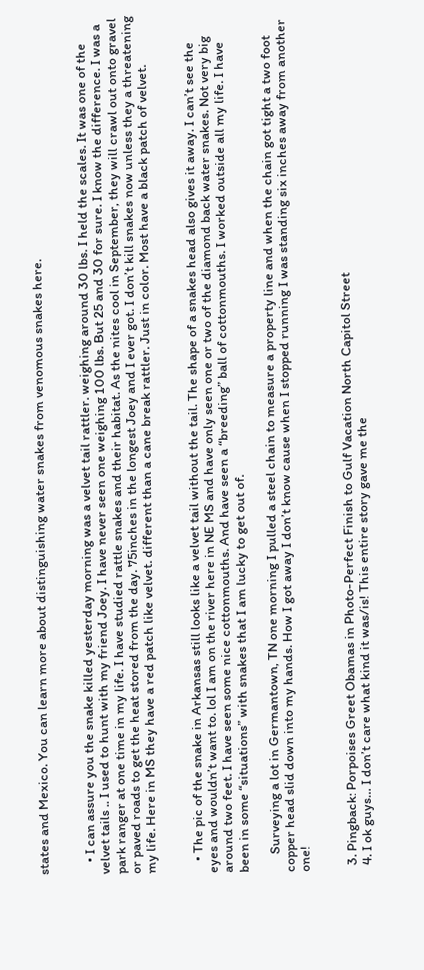states and Mexico. You can learn more about distinguishing water snakes from venomous snakes here.


    • I can assure you the snake killed yesterday morning was a velvet tail rattler. weighing around 30 lbs. I held the scales. It was one of the velvet tails .. I used to hunt with my friend Joey. I have never seen one weighing 100 lbs. But 25 and 30 for sure. I know the difference. I was a park ranger at one time in my life. I have studied rattle snakes and their habitat. As the nites cool in September, they will crawl out onto gravel or paved roads to get the heat stored from the day. 75inches in the longest Joey and I ever got. I don’t kill snakes now unless they a threatening my life. Here in MS they have a red patch like velvet. different than a cane break rattler. Just in color. Most have a black patch of velvet.


    • The pic of the snake in Arkansas still looks like a velvet tail without the tail. The shape of a snakes head also gives it away. I can’t see the eyes and wouldn’t want to. lol I am on the river here in NE MS and have only seen one or two of the diamond back water snakes. Not very big around two feet. I have seen some nice cottonmouths. And have seen a “breeding” ball of cottonmouths. I worked outside all my life. I have been in some “situations” with snakes that I am lucky to get out of.

      Surveying a lot in Germantown, TN one morning I pulled a steel chain to measure a property line and when the chain got tight a two foot copper head slid down into my hands. How I got away I don’t know cause when I stopped running I was standing six inches away from another one!


  3. Pingback: Porpoises Greet Obamas in Photo-Perfect Finish to Gulf Vacation North Capitol Street
  4. I ok guys… I don’t care what kind it was/is! This entire story gave me the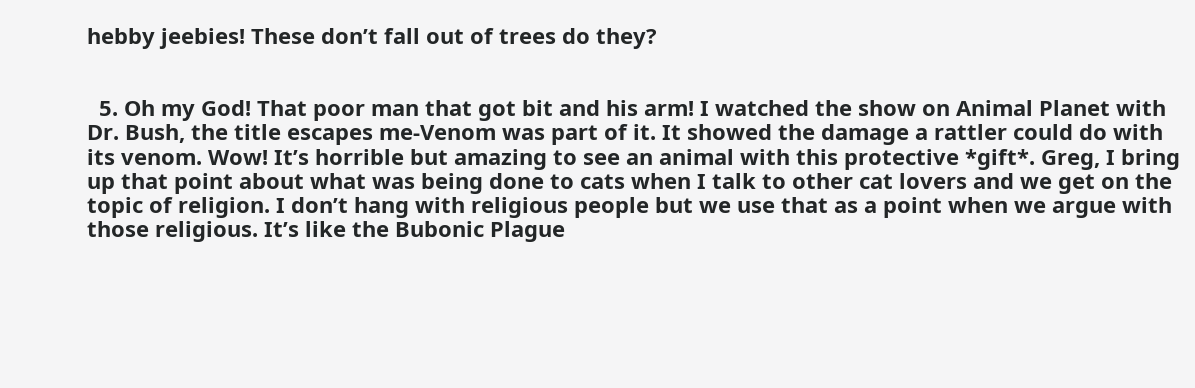hebby jeebies! These don’t fall out of trees do they?


  5. Oh my God! That poor man that got bit and his arm! I watched the show on Animal Planet with Dr. Bush, the title escapes me-Venom was part of it. It showed the damage a rattler could do with its venom. Wow! It’s horrible but amazing to see an animal with this protective *gift*. Greg, I bring up that point about what was being done to cats when I talk to other cat lovers and we get on the topic of religion. I don’t hang with religious people but we use that as a point when we argue with those religious. It’s like the Bubonic Plague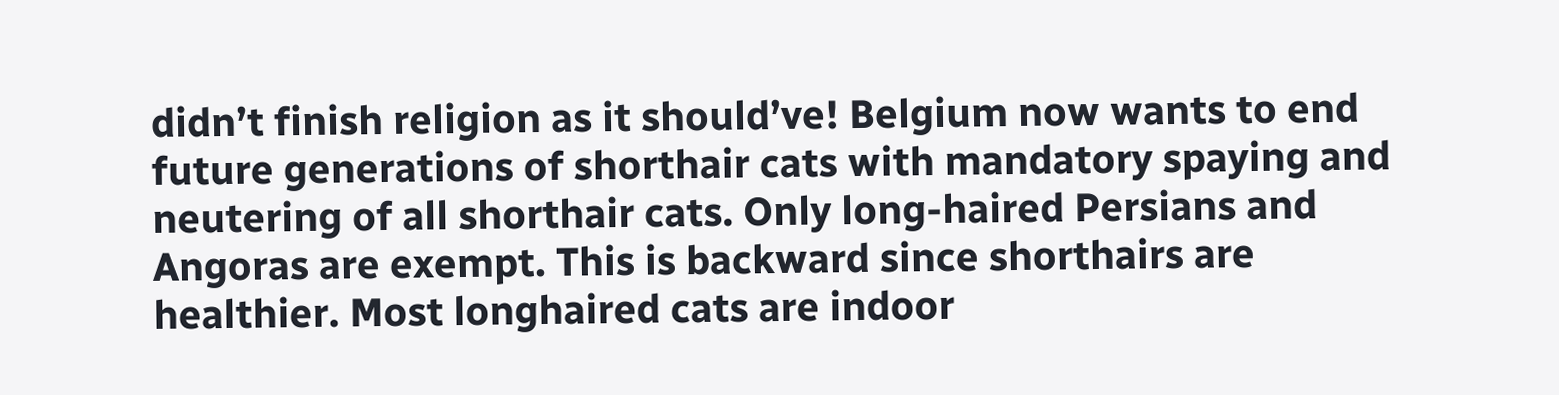didn’t finish religion as it should’ve! Belgium now wants to end future generations of shorthair cats with mandatory spaying and neutering of all shorthair cats. Only long-haired Persians and Angoras are exempt. This is backward since shorthairs are healthier. Most longhaired cats are indoor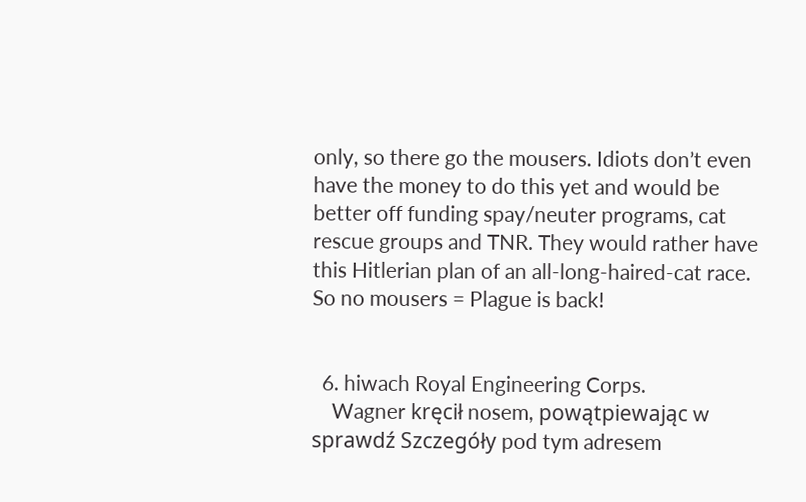only, so there go the mousers. Idiots don’t even have the money to do this yet and would be better off funding spay/neuter programs, cat rescue groups and TNR. They would rather have this Hitlerian plan of an all-long-haired-cat race. So no mousers = Plague is back!


  6. hiwach Royal Engineering Corps.
    Wagner kręcił nosem, powątpiewając w sprawdź Szczegóły pod tym adresem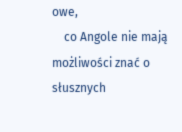owe,
    co Angole nie mają możliwości znać o słusznych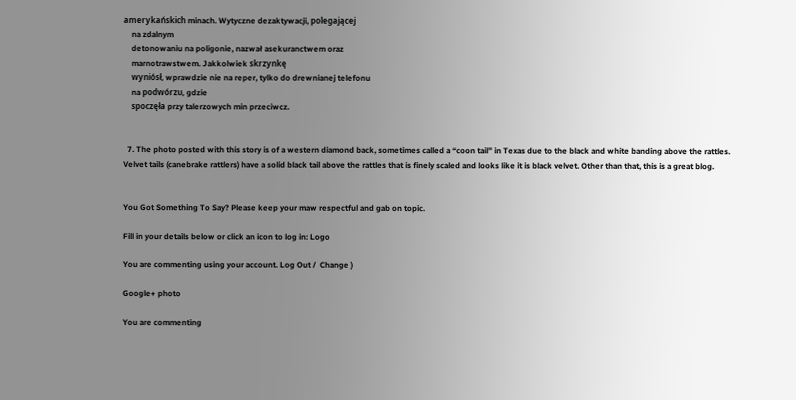amerykańskich minach. Wytyczne dezaktywacji, polegającej
    na zdalnym
    detonowaniu na poligonie, nazwał asekuranctwem oraz
    marnotrawstwem. Jakkolwiek skrzynkę
    wyniósł, wprawdzie nie na reper, tylko do drewnianej telefonu
    na podwórzu, gdzie
    spoczęła przy talerzowych min przeciwcz.


  7. The photo posted with this story is of a western diamond back, sometimes called a “coon tail” in Texas due to the black and white banding above the rattles. Velvet tails (canebrake rattlers) have a solid black tail above the rattles that is finely scaled and looks like it is black velvet. Other than that, this is a great blog.


You Got Something To Say? Please keep your maw respectful and gab on topic.

Fill in your details below or click an icon to log in: Logo

You are commenting using your account. Log Out /  Change )

Google+ photo

You are commenting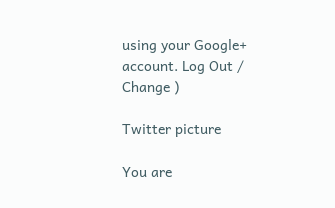using your Google+ account. Log Out /  Change )

Twitter picture

You are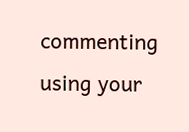commenting using your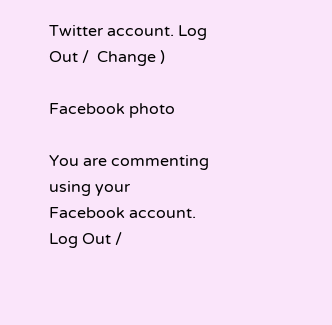Twitter account. Log Out /  Change )

Facebook photo

You are commenting using your Facebook account. Log Out /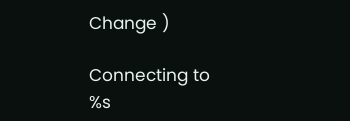Change )

Connecting to %s